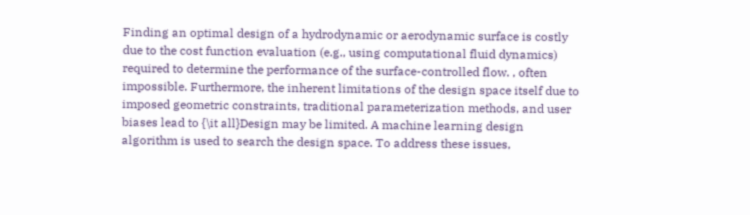Finding an optimal design of a hydrodynamic or aerodynamic surface is costly due to the cost function evaluation (e.g., using computational fluid dynamics) required to determine the performance of the surface-controlled flow. , often impossible. Furthermore, the inherent limitations of the design space itself due to imposed geometric constraints, traditional parameterization methods, and user biases lead to {\it all}Design may be limited. A machine learning design algorithm is used to search the design space. To address these issues,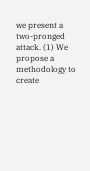we present a two-pronged attack. (1) We propose a methodology to create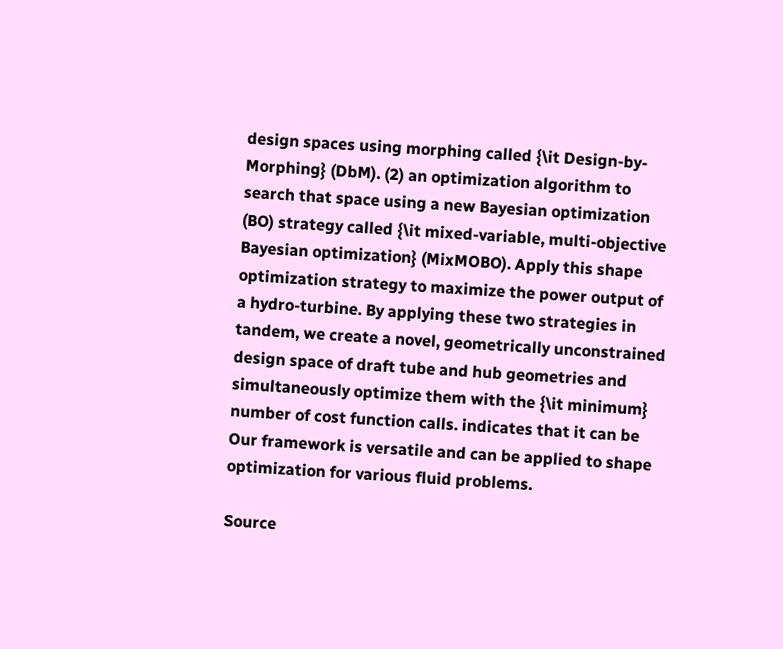design spaces using morphing called {\it Design-by-Morphing} (DbM). (2) an optimization algorithm to search that space using a new Bayesian optimization (BO) strategy called {\it mixed-variable, multi-objective Bayesian optimization} (MixMOBO). Apply this shape optimization strategy to maximize the power output of a hydro-turbine. By applying these two strategies in tandem, we create a novel, geometrically unconstrained design space of draft tube and hub geometries and simultaneously optimize them with the {\it minimum} number of cost function calls. indicates that it can be Our framework is versatile and can be applied to shape optimization for various fluid problems.

Source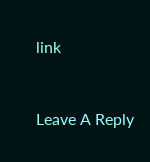link


Leave A Reply